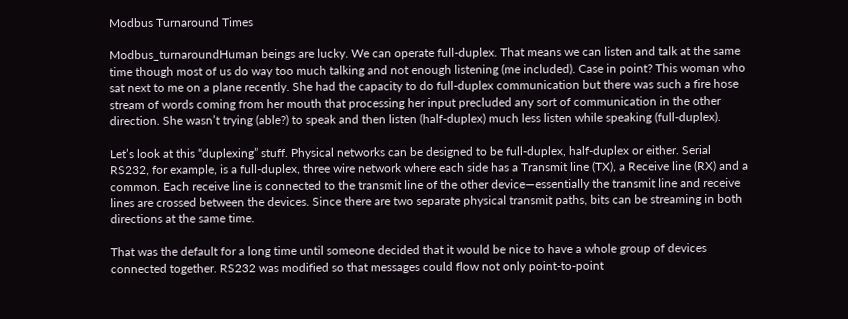Modbus Turnaround Times

Modbus_turnaroundHuman beings are lucky. We can operate full-duplex. That means we can listen and talk at the same time though most of us do way too much talking and not enough listening (me included). Case in point? This woman who sat next to me on a plane recently. She had the capacity to do full-duplex communication but there was such a fire hose stream of words coming from her mouth that processing her input precluded any sort of communication in the other direction. She wasn’t trying (able?) to speak and then listen (half-duplex) much less listen while speaking (full-duplex).

Let’s look at this “duplexing” stuff. Physical networks can be designed to be full-duplex, half-duplex or either. Serial RS232, for example, is a full-duplex, three wire network where each side has a Transmit line (TX), a Receive line (RX) and a common. Each receive line is connected to the transmit line of the other device—essentially the transmit line and receive lines are crossed between the devices. Since there are two separate physical transmit paths, bits can be streaming in both directions at the same time.

That was the default for a long time until someone decided that it would be nice to have a whole group of devices connected together. RS232 was modified so that messages could flow not only point-to-point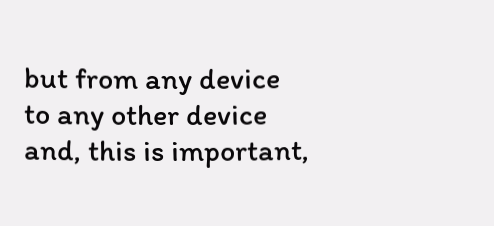but from any device to any other device and, this is important,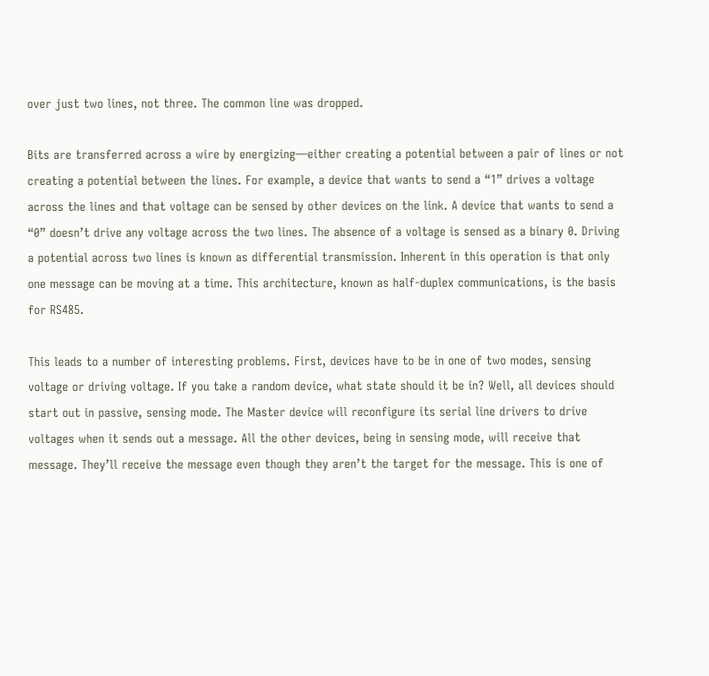over just two lines, not three. The common line was dropped.

Bits are transferred across a wire by energizing—either creating a potential between a pair of lines or not creating a potential between the lines. For example, a device that wants to send a “1” drives a voltage across the lines and that voltage can be sensed by other devices on the link. A device that wants to send a “0” doesn’t drive any voltage across the two lines. The absence of a voltage is sensed as a binary 0. Driving a potential across two lines is known as differential transmission. Inherent in this operation is that only one message can be moving at a time. This architecture, known as half-duplex communications, is the basis for RS485.

This leads to a number of interesting problems. First, devices have to be in one of two modes, sensing voltage or driving voltage. If you take a random device, what state should it be in? Well, all devices should start out in passive, sensing mode. The Master device will reconfigure its serial line drivers to drive voltages when it sends out a message. All the other devices, being in sensing mode, will receive that message. They’ll receive the message even though they aren’t the target for the message. This is one of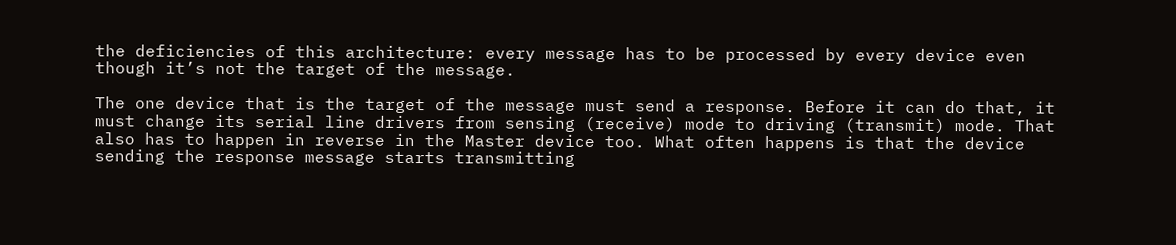the deficiencies of this architecture: every message has to be processed by every device even though it’s not the target of the message.

The one device that is the target of the message must send a response. Before it can do that, it must change its serial line drivers from sensing (receive) mode to driving (transmit) mode. That also has to happen in reverse in the Master device too. What often happens is that the device sending the response message starts transmitting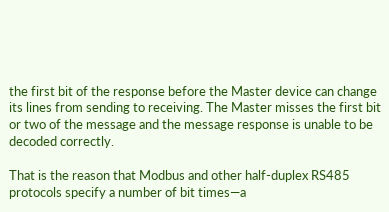the first bit of the response before the Master device can change its lines from sending to receiving. The Master misses the first bit or two of the message and the message response is unable to be decoded correctly.

That is the reason that Modbus and other half-duplex RS485 protocols specify a number of bit times—a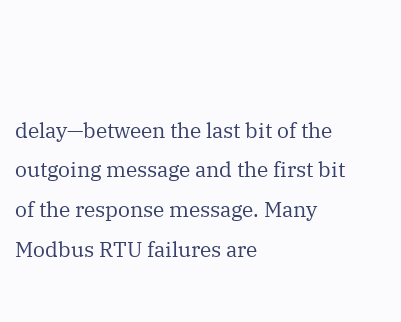delay—between the last bit of the outgoing message and the first bit of the response message. Many Modbus RTU failures are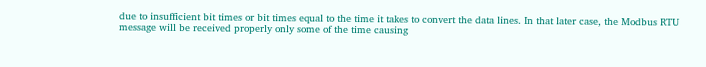due to insufficient bit times or bit times equal to the time it takes to convert the data lines. In that later case, the Modbus RTU message will be received properly only some of the time causing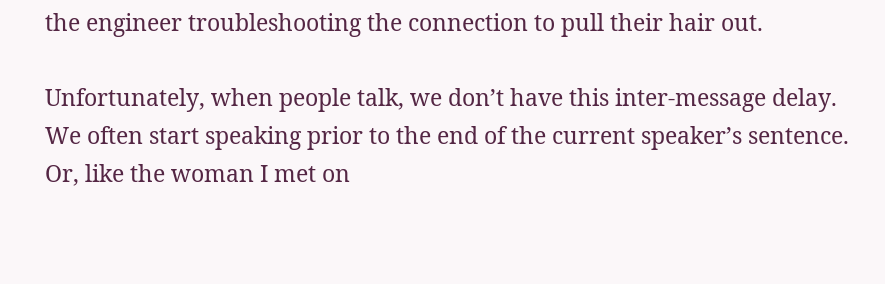the engineer troubleshooting the connection to pull their hair out.

Unfortunately, when people talk, we don’t have this inter-message delay. We often start speaking prior to the end of the current speaker’s sentence. Or, like the woman I met on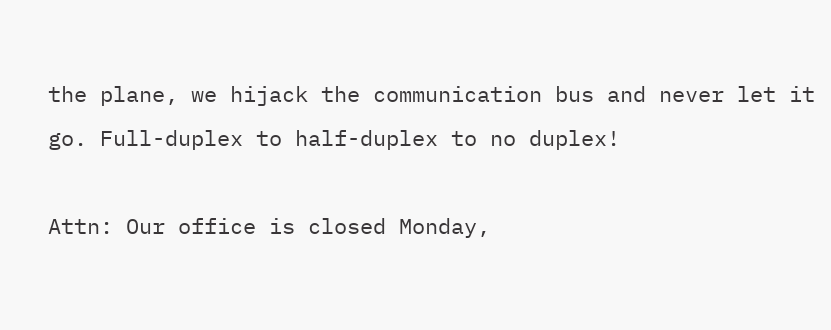the plane, we hijack the communication bus and never let it go. Full-duplex to half-duplex to no duplex!

Attn: Our office is closed Monday,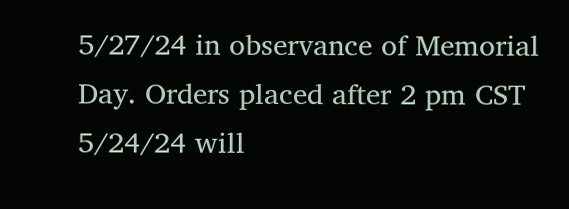5/27/24 in observance of Memorial Day. Orders placed after 2 pm CST 5/24/24 will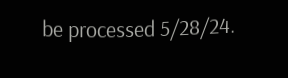be processed 5/28/24.